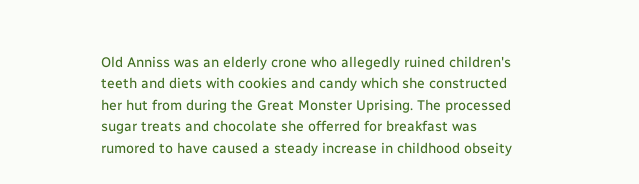Old Anniss was an elderly crone who allegedly ruined children's teeth and diets with cookies and candy which she constructed her hut from during the Great Monster Uprising. The processed sugar treats and chocolate she offerred for breakfast was rumored to have caused a steady increase in childhood obseity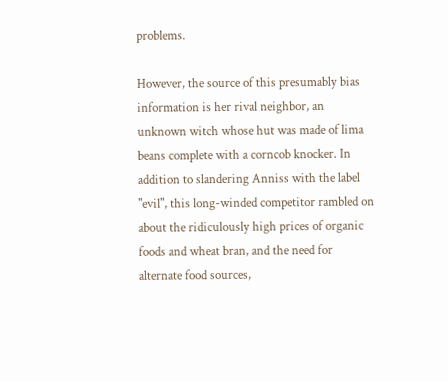problems.

However, the source of this presumably bias information is her rival neighbor, an unknown witch whose hut was made of lima beans complete with a corncob knocker. In addition to slandering Anniss with the label "evil", this long-winded competitor rambled on about the ridiculously high prices of organic foods and wheat bran, and the need for alternate food sources,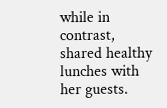while in contrast, shared healthy lunches with her guests.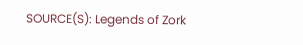SOURCE(S): Legends of Zork